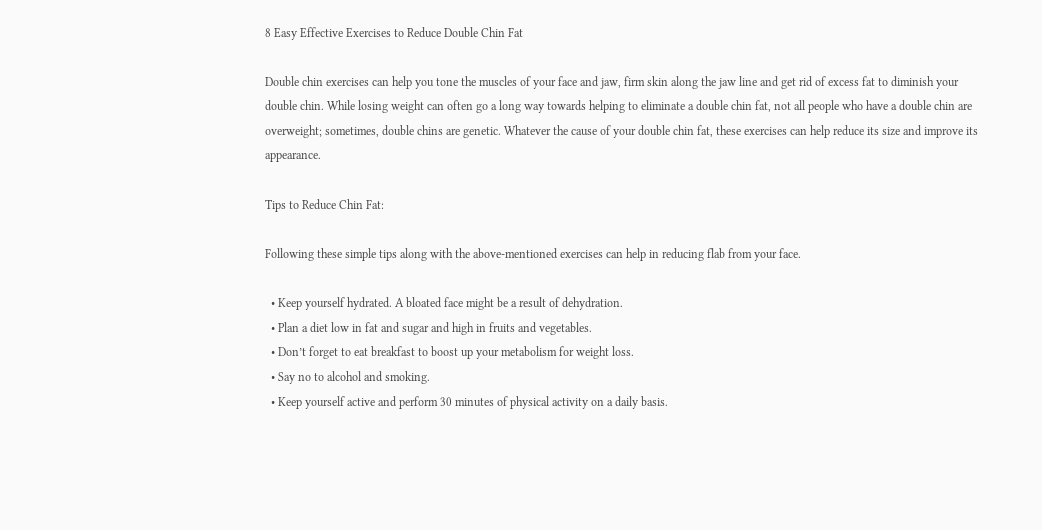8 Easy Effective Exercises to Reduce Double Chin Fat

Double chin exercises can help you tone the muscles of your face and jaw, firm skin along the jaw line and get rid of excess fat to diminish your double chin. While losing weight can often go a long way towards helping to eliminate a double chin fat, not all people who have a double chin are overweight; sometimes, double chins are genetic. Whatever the cause of your double chin fat, these exercises can help reduce its size and improve its appearance.

Tips to Reduce Chin Fat:

Following these simple tips along with the above-mentioned exercises can help in reducing flab from your face.

  • Keep yourself hydrated. A bloated face might be a result of dehydration.
  • Plan a diet low in fat and sugar and high in fruits and vegetables.
  • Don’t forget to eat breakfast to boost up your metabolism for weight loss.
  • Say no to alcohol and smoking.
  • Keep yourself active and perform 30 minutes of physical activity on a daily basis.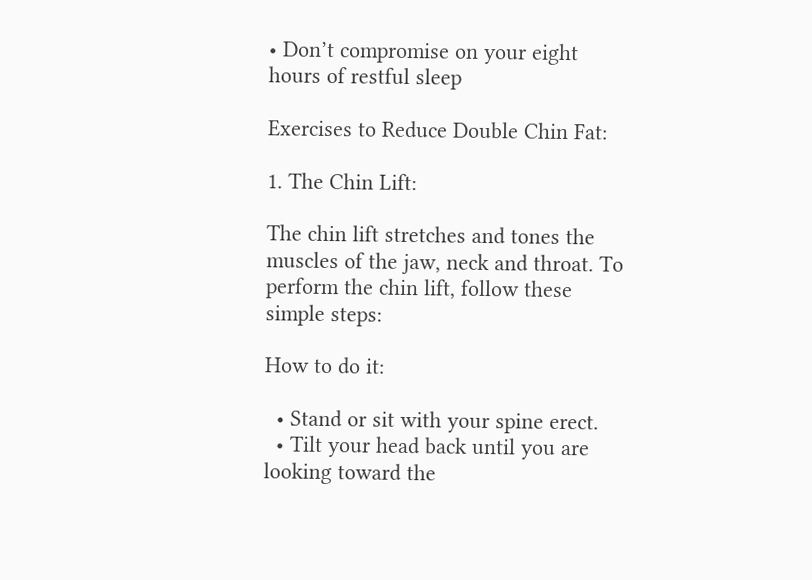• Don’t compromise on your eight hours of restful sleep

Exercises to Reduce Double Chin Fat:

1. The Chin Lift:

The chin lift stretches and tones the muscles of the jaw, neck and throat. To perform the chin lift, follow these simple steps:

How to do it:

  • Stand or sit with your spine erect.
  • Tilt your head back until you are looking toward the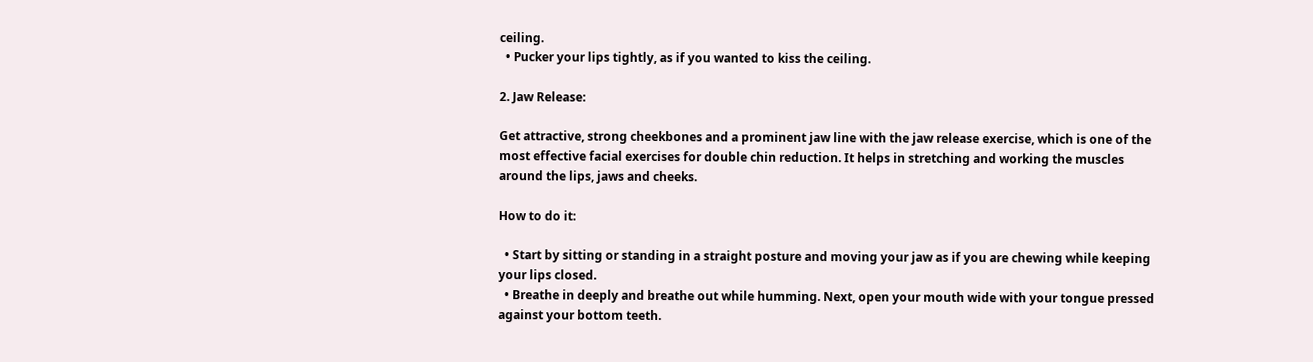ceiling.
  • Pucker your lips tightly, as if you wanted to kiss the ceiling.

2. Jaw Release:

Get attractive, strong cheekbones and a prominent jaw line with the jaw release exercise, which is one of the most effective facial exercises for double chin reduction. It helps in stretching and working the muscles around the lips, jaws and cheeks.

How to do it:

  • Start by sitting or standing in a straight posture and moving your jaw as if you are chewing while keeping your lips closed.
  • Breathe in deeply and breathe out while humming. Next, open your mouth wide with your tongue pressed against your bottom teeth.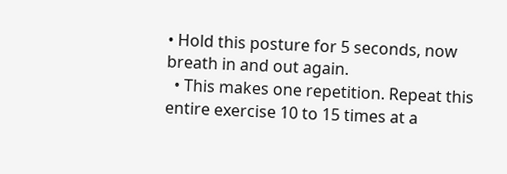• Hold this posture for 5 seconds, now breath in and out again.
  • This makes one repetition. Repeat this entire exercise 10 to 15 times at a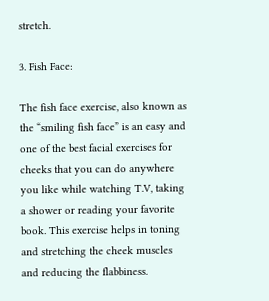stretch.

3. Fish Face:

The fish face exercise, also known as the “smiling fish face” is an easy and one of the best facial exercises for cheeks that you can do anywhere you like while watching T.V, taking a shower or reading your favorite book. This exercise helps in toning and stretching the cheek muscles and reducing the flabbiness.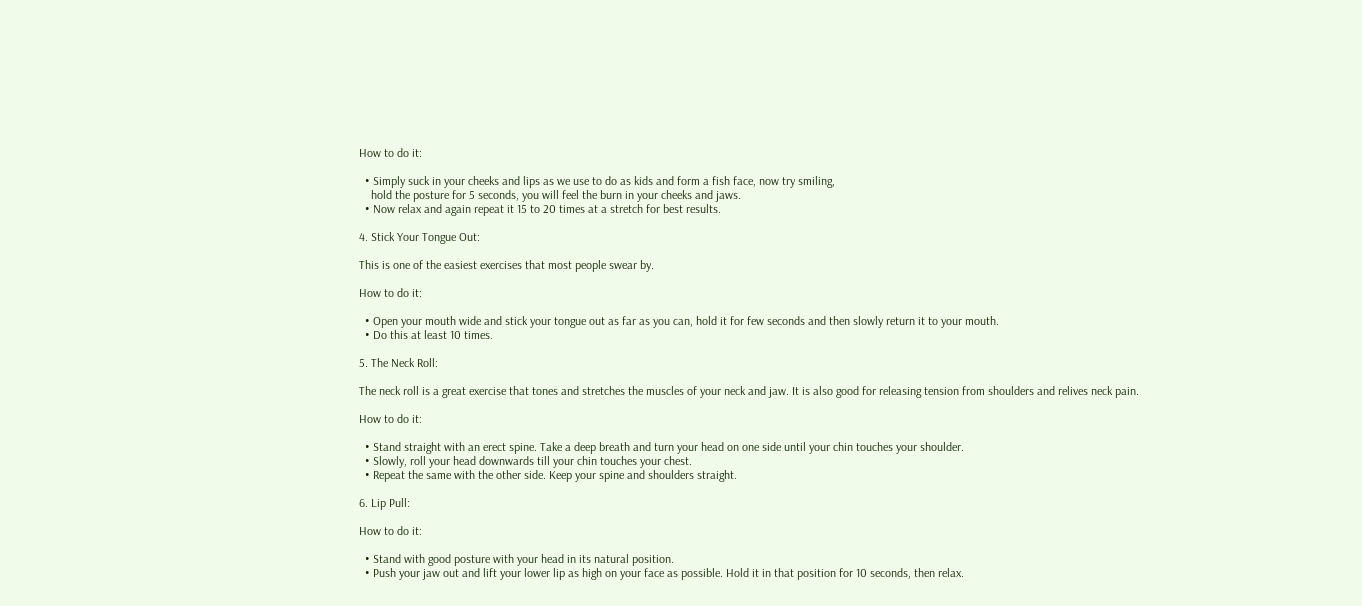How to do it:

  • Simply suck in your cheeks and lips as we use to do as kids and form a fish face, now try smiling,
    hold the posture for 5 seconds, you will feel the burn in your cheeks and jaws.
  • Now relax and again repeat it 15 to 20 times at a stretch for best results.

4. Stick Your Tongue Out:

This is one of the easiest exercises that most people swear by.

How to do it:

  • Open your mouth wide and stick your tongue out as far as you can, hold it for few seconds and then slowly return it to your mouth.
  • Do this at least 10 times.

5. The Neck Roll:

The neck roll is a great exercise that tones and stretches the muscles of your neck and jaw. It is also good for releasing tension from shoulders and relives neck pain.

How to do it:

  • Stand straight with an erect spine. Take a deep breath and turn your head on one side until your chin touches your shoulder.
  • Slowly, roll your head downwards till your chin touches your chest.
  • Repeat the same with the other side. Keep your spine and shoulders straight.

6. Lip Pull:

How to do it:

  • Stand with good posture with your head in its natural position.
  • Push your jaw out and lift your lower lip as high on your face as possible. Hold it in that position for 10 seconds, then relax.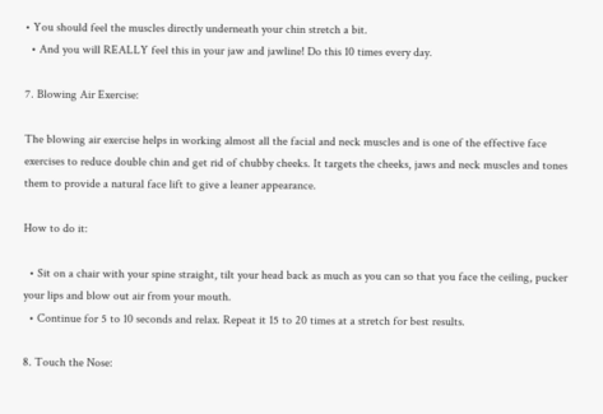• You should feel the muscles directly underneath your chin stretch a bit.
  • And you will REALLY feel this in your jaw and jawline! Do this 10 times every day.

7. Blowing Air Exercise:

The blowing air exercise helps in working almost all the facial and neck muscles and is one of the effective face exercises to reduce double chin and get rid of chubby cheeks. It targets the cheeks, jaws and neck muscles and tones them to provide a natural face lift to give a leaner appearance.

How to do it:

  • Sit on a chair with your spine straight, tilt your head back as much as you can so that you face the ceiling, pucker your lips and blow out air from your mouth.
  • Continue for 5 to 10 seconds and relax. Repeat it 15 to 20 times at a stretch for best results.

8. Touch the Nose: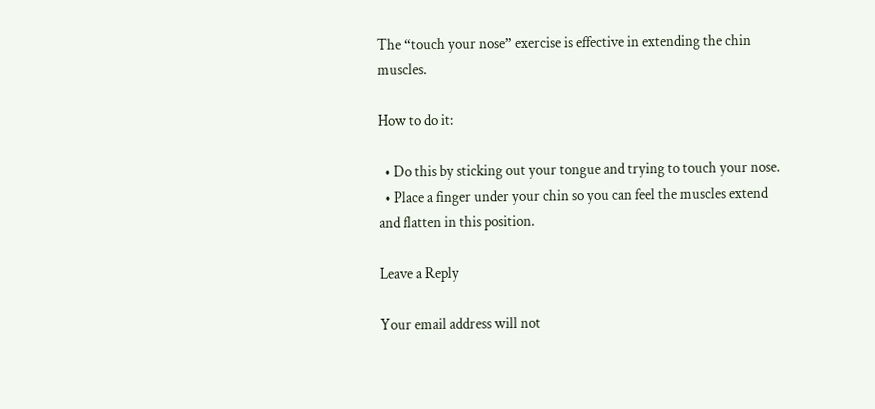The “touch your nose” exercise is effective in extending the chin muscles.

How to do it:

  • Do this by sticking out your tongue and trying to touch your nose.
  • Place a finger under your chin so you can feel the muscles extend and flatten in this position.

Leave a Reply

Your email address will not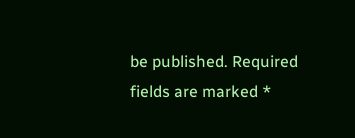be published. Required fields are marked *